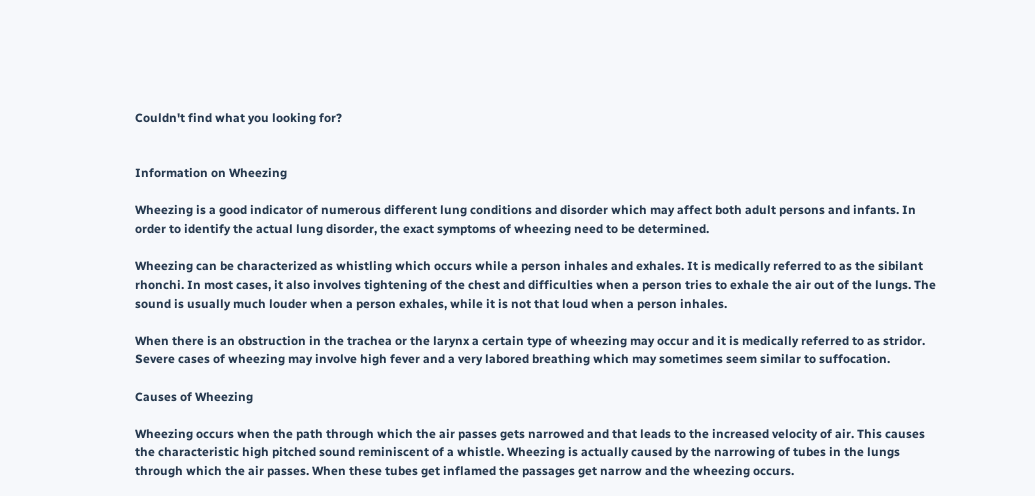Couldn't find what you looking for?


Information on Wheezing

Wheezing is a good indicator of numerous different lung conditions and disorder which may affect both adult persons and infants. In order to identify the actual lung disorder, the exact symptoms of wheezing need to be determined.

Wheezing can be characterized as whistling which occurs while a person inhales and exhales. It is medically referred to as the sibilant rhonchi. In most cases, it also involves tightening of the chest and difficulties when a person tries to exhale the air out of the lungs. The sound is usually much louder when a person exhales, while it is not that loud when a person inhales.

When there is an obstruction in the trachea or the larynx a certain type of wheezing may occur and it is medically referred to as stridor. Severe cases of wheezing may involve high fever and a very labored breathing which may sometimes seem similar to suffocation.

Causes of Wheezing

Wheezing occurs when the path through which the air passes gets narrowed and that leads to the increased velocity of air. This causes the characteristic high pitched sound reminiscent of a whistle. Wheezing is actually caused by the narrowing of tubes in the lungs through which the air passes. When these tubes get inflamed the passages get narrow and the wheezing occurs.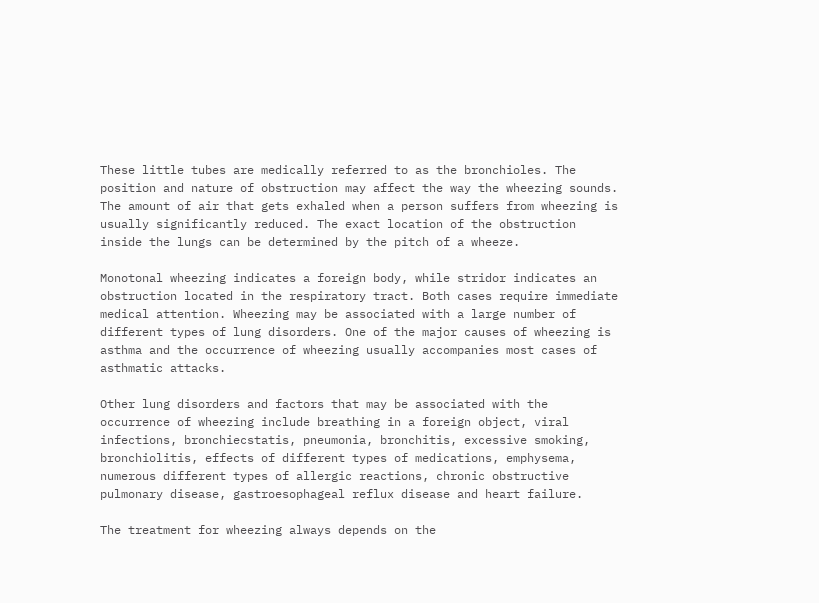These little tubes are medically referred to as the bronchioles. The position and nature of obstruction may affect the way the wheezing sounds. The amount of air that gets exhaled when a person suffers from wheezing is usually significantly reduced. The exact location of the obstruction inside the lungs can be determined by the pitch of a wheeze.

Monotonal wheezing indicates a foreign body, while stridor indicates an obstruction located in the respiratory tract. Both cases require immediate medical attention. Wheezing may be associated with a large number of different types of lung disorders. One of the major causes of wheezing is asthma and the occurrence of wheezing usually accompanies most cases of asthmatic attacks.

Other lung disorders and factors that may be associated with the occurrence of wheezing include breathing in a foreign object, viral infections, bronchiecstatis, pneumonia, bronchitis, excessive smoking, bronchiolitis, effects of different types of medications, emphysema, numerous different types of allergic reactions, chronic obstructive pulmonary disease, gastroesophageal reflux disease and heart failure.

The treatment for wheezing always depends on the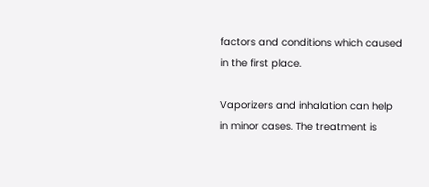factors and conditions which caused in the first place.

Vaporizers and inhalation can help in minor cases. The treatment is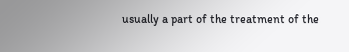usually a part of the treatment of the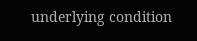underlying condition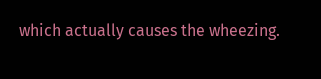which actually causes the wheezing.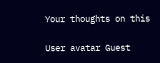Your thoughts on this

User avatar Guest